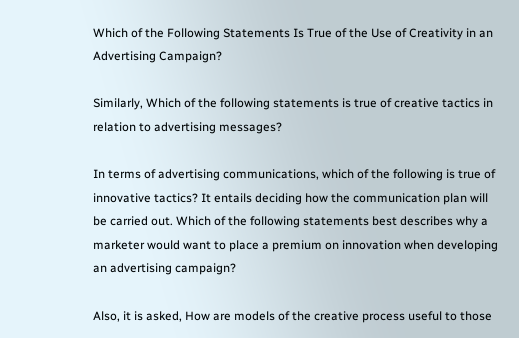Which of the Following Statements Is True of the Use of Creativity in an Advertising Campaign?

Similarly, Which of the following statements is true of creative tactics in relation to advertising messages?

In terms of advertising communications, which of the following is true of innovative tactics? It entails deciding how the communication plan will be carried out. Which of the following statements best describes why a marketer would want to place a premium on innovation when developing an advertising campaign?

Also, it is asked, How are models of the creative process useful to those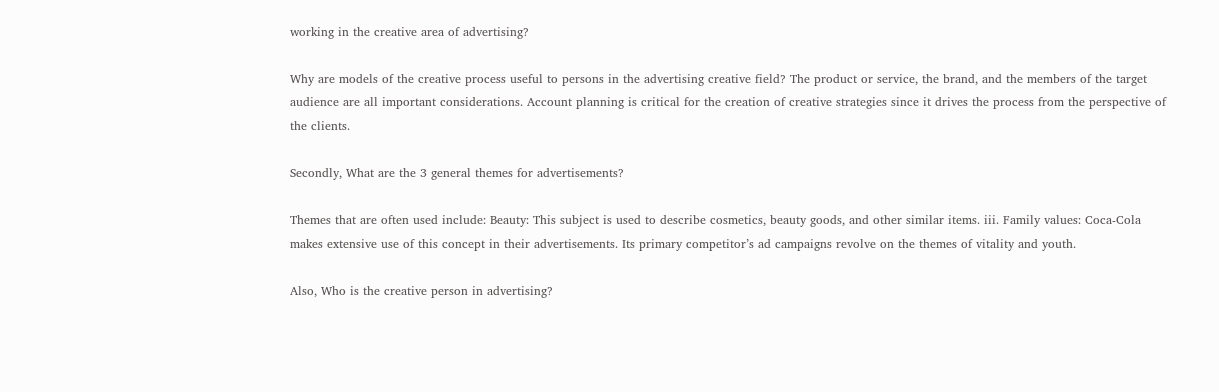working in the creative area of advertising?

Why are models of the creative process useful to persons in the advertising creative field? The product or service, the brand, and the members of the target audience are all important considerations. Account planning is critical for the creation of creative strategies since it drives the process from the perspective of the clients.

Secondly, What are the 3 general themes for advertisements?

Themes that are often used include: Beauty: This subject is used to describe cosmetics, beauty goods, and other similar items. iii. Family values: Coca-Cola makes extensive use of this concept in their advertisements. Its primary competitor’s ad campaigns revolve on the themes of vitality and youth.

Also, Who is the creative person in advertising?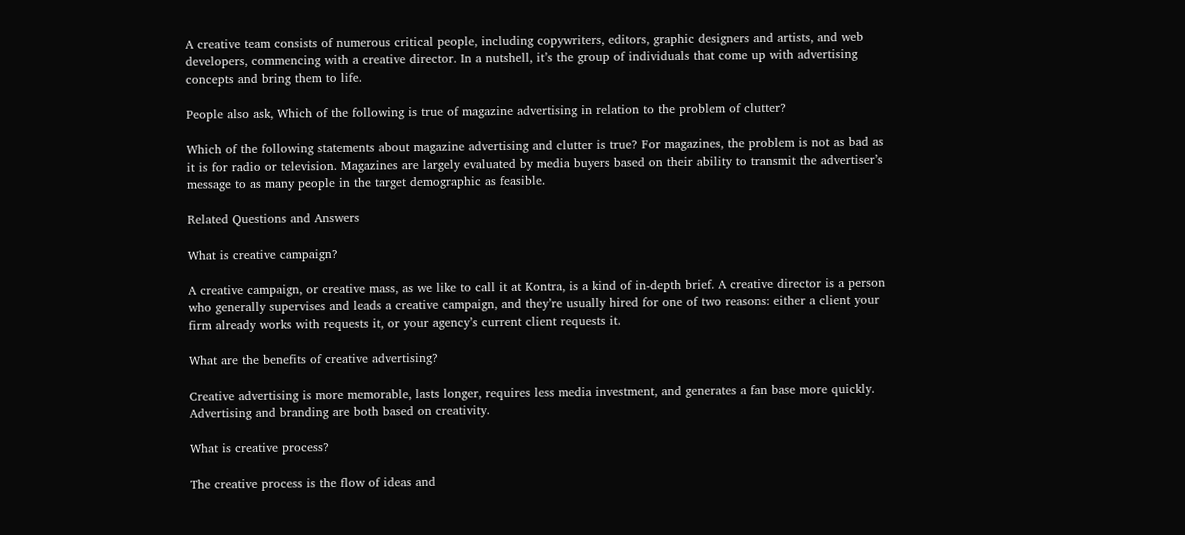A creative team consists of numerous critical people, including copywriters, editors, graphic designers and artists, and web developers, commencing with a creative director. In a nutshell, it’s the group of individuals that come up with advertising concepts and bring them to life.

People also ask, Which of the following is true of magazine advertising in relation to the problem of clutter?

Which of the following statements about magazine advertising and clutter is true? For magazines, the problem is not as bad as it is for radio or television. Magazines are largely evaluated by media buyers based on their ability to transmit the advertiser’s message to as many people in the target demographic as feasible.

Related Questions and Answers

What is creative campaign?

A creative campaign, or creative mass, as we like to call it at Kontra, is a kind of in-depth brief. A creative director is a person who generally supervises and leads a creative campaign, and they’re usually hired for one of two reasons: either a client your firm already works with requests it, or your agency’s current client requests it.

What are the benefits of creative advertising?

Creative advertising is more memorable, lasts longer, requires less media investment, and generates a fan base more quickly. Advertising and branding are both based on creativity.

What is creative process?

The creative process is the flow of ideas and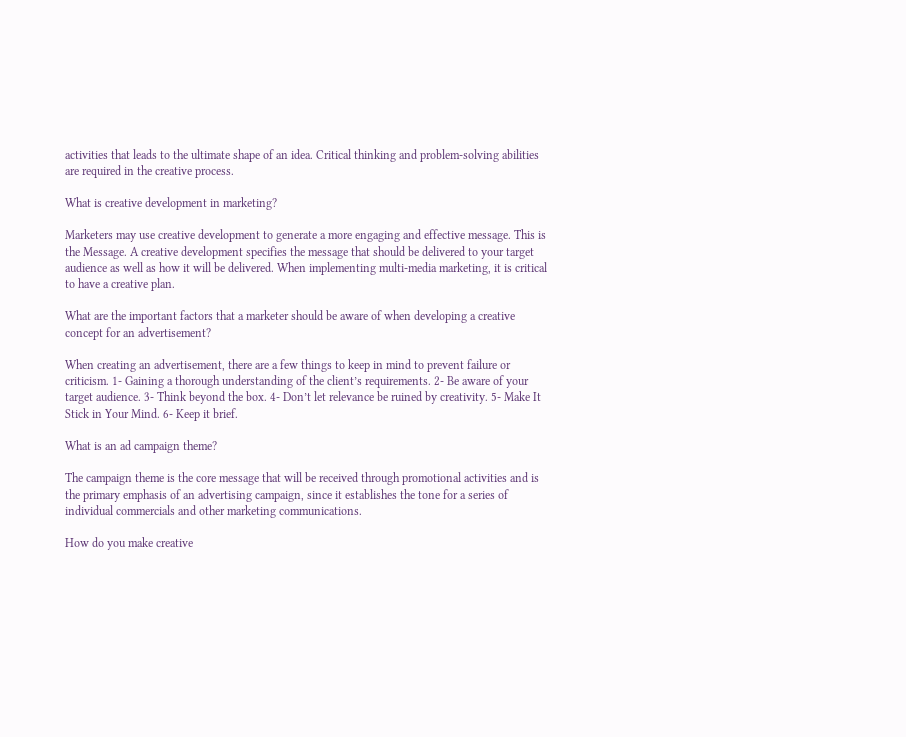activities that leads to the ultimate shape of an idea. Critical thinking and problem-solving abilities are required in the creative process.

What is creative development in marketing?

Marketers may use creative development to generate a more engaging and effective message. This is the Message. A creative development specifies the message that should be delivered to your target audience as well as how it will be delivered. When implementing multi-media marketing, it is critical to have a creative plan.

What are the important factors that a marketer should be aware of when developing a creative concept for an advertisement?

When creating an advertisement, there are a few things to keep in mind to prevent failure or criticism. 1- Gaining a thorough understanding of the client’s requirements. 2- Be aware of your target audience. 3- Think beyond the box. 4- Don’t let relevance be ruined by creativity. 5- Make It Stick in Your Mind. 6- Keep it brief.

What is an ad campaign theme?

The campaign theme is the core message that will be received through promotional activities and is the primary emphasis of an advertising campaign, since it establishes the tone for a series of individual commercials and other marketing communications.

How do you make creative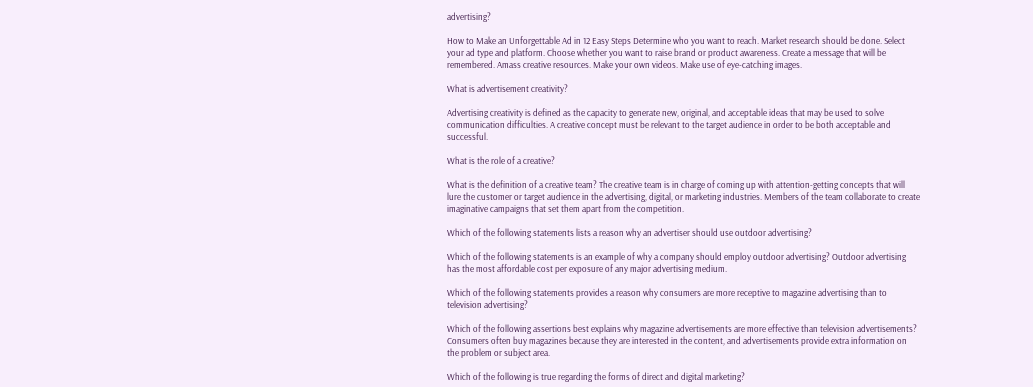advertising?

How to Make an Unforgettable Ad in 12 Easy Steps Determine who you want to reach. Market research should be done. Select your ad type and platform. Choose whether you want to raise brand or product awareness. Create a message that will be remembered. Amass creative resources. Make your own videos. Make use of eye-catching images.

What is advertisement creativity?

Advertising creativity is defined as the capacity to generate new, original, and acceptable ideas that may be used to solve communication difficulties. A creative concept must be relevant to the target audience in order to be both acceptable and successful.

What is the role of a creative?

What is the definition of a creative team? The creative team is in charge of coming up with attention-getting concepts that will lure the customer or target audience in the advertising, digital, or marketing industries. Members of the team collaborate to create imaginative campaigns that set them apart from the competition.

Which of the following statements lists a reason why an advertiser should use outdoor advertising?

Which of the following statements is an example of why a company should employ outdoor advertising? Outdoor advertising has the most affordable cost per exposure of any major advertising medium.

Which of the following statements provides a reason why consumers are more receptive to magazine advertising than to television advertising?

Which of the following assertions best explains why magazine advertisements are more effective than television advertisements? Consumers often buy magazines because they are interested in the content, and advertisements provide extra information on the problem or subject area.

Which of the following is true regarding the forms of direct and digital marketing?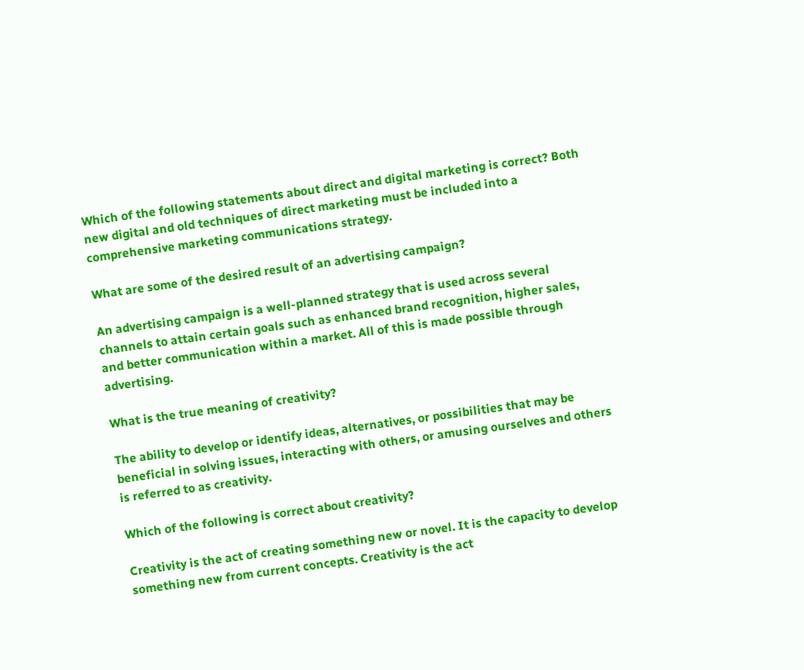Which of the following statements about direct and digital marketing is correct? Both new digital and old techniques of direct marketing must be included into a comprehensive marketing communications strategy.

What are some of the desired result of an advertising campaign?

An advertising campaign is a well-planned strategy that is used across several channels to attain certain goals such as enhanced brand recognition, higher sales, and better communication within a market. All of this is made possible through advertising.

What is the true meaning of creativity?

The ability to develop or identify ideas, alternatives, or possibilities that may be beneficial in solving issues, interacting with others, or amusing ourselves and others is referred to as creativity.

Which of the following is correct about creativity?

Creativity is the act of creating something new or novel. It is the capacity to develop something new from current concepts. Creativity is the act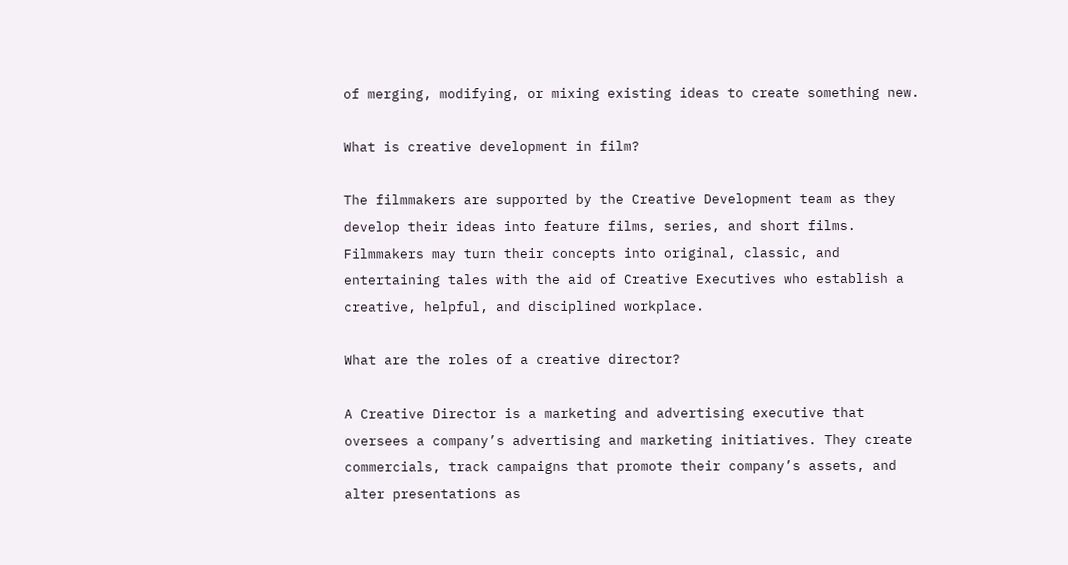of merging, modifying, or mixing existing ideas to create something new.

What is creative development in film?

The filmmakers are supported by the Creative Development team as they develop their ideas into feature films, series, and short films. Filmmakers may turn their concepts into original, classic, and entertaining tales with the aid of Creative Executives who establish a creative, helpful, and disciplined workplace.

What are the roles of a creative director?

A Creative Director is a marketing and advertising executive that oversees a company’s advertising and marketing initiatives. They create commercials, track campaigns that promote their company’s assets, and alter presentations as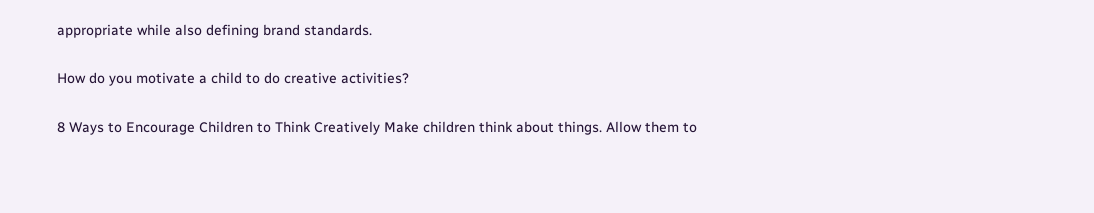appropriate while also defining brand standards.

How do you motivate a child to do creative activities?

8 Ways to Encourage Children to Think Creatively Make children think about things. Allow them to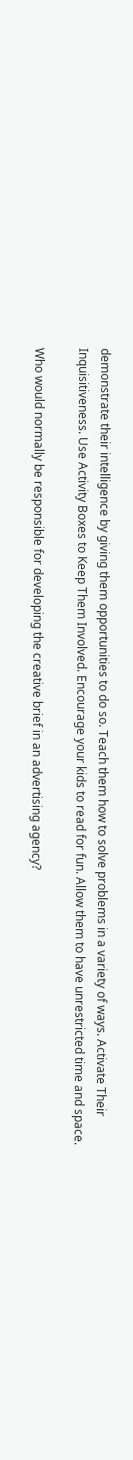demonstrate their intelligence by giving them opportunities to do so. Teach them how to solve problems in a variety of ways. Activate Their Inquisitiveness. Use Activity Boxes to Keep Them Involved. Encourage your kids to read for fun. Allow them to have unrestricted time and space.

Who would normally be responsible for developing the creative brief in an advertising agency?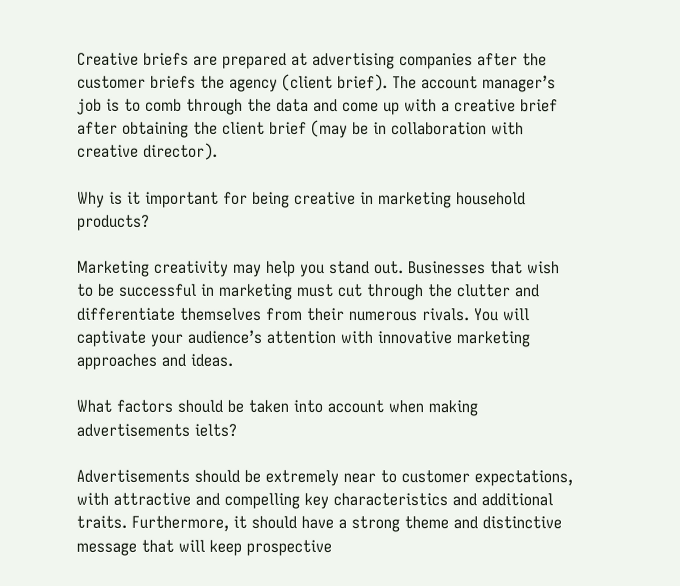Creative briefs are prepared at advertising companies after the customer briefs the agency (client brief). The account manager’s job is to comb through the data and come up with a creative brief after obtaining the client brief (may be in collaboration with creative director).

Why is it important for being creative in marketing household products?

Marketing creativity may help you stand out. Businesses that wish to be successful in marketing must cut through the clutter and differentiate themselves from their numerous rivals. You will captivate your audience’s attention with innovative marketing approaches and ideas.

What factors should be taken into account when making advertisements ielts?

Advertisements should be extremely near to customer expectations, with attractive and compelling key characteristics and additional traits. Furthermore, it should have a strong theme and distinctive message that will keep prospective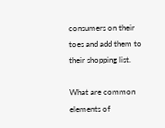consumers on their toes and add them to their shopping list.

What are common elements of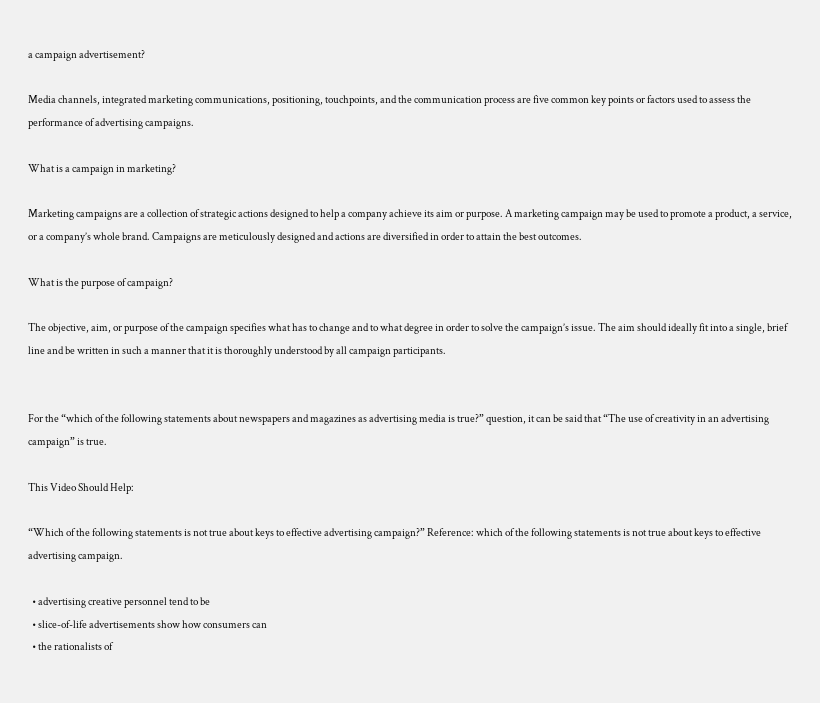a campaign advertisement?

Media channels, integrated marketing communications, positioning, touchpoints, and the communication process are five common key points or factors used to assess the performance of advertising campaigns.

What is a campaign in marketing?

Marketing campaigns are a collection of strategic actions designed to help a company achieve its aim or purpose. A marketing campaign may be used to promote a product, a service, or a company’s whole brand. Campaigns are meticulously designed and actions are diversified in order to attain the best outcomes.

What is the purpose of campaign?

The objective, aim, or purpose of the campaign specifies what has to change and to what degree in order to solve the campaign’s issue. The aim should ideally fit into a single, brief line and be written in such a manner that it is thoroughly understood by all campaign participants.


For the “which of the following statements about newspapers and magazines as advertising media is true?” question, it can be said that “The use of creativity in an advertising campaign” is true.

This Video Should Help:

“Which of the following statements is not true about keys to effective advertising campaign?” Reference: which of the following statements is not true about keys to effective advertising campaign.

  • advertising creative personnel tend to be
  • slice-of-life advertisements show how consumers can
  • the rationalists of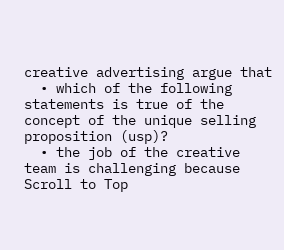creative advertising argue that
  • which of the following statements is true of the concept of the unique selling proposition (usp)?
  • the job of the creative team is challenging because
Scroll to Top